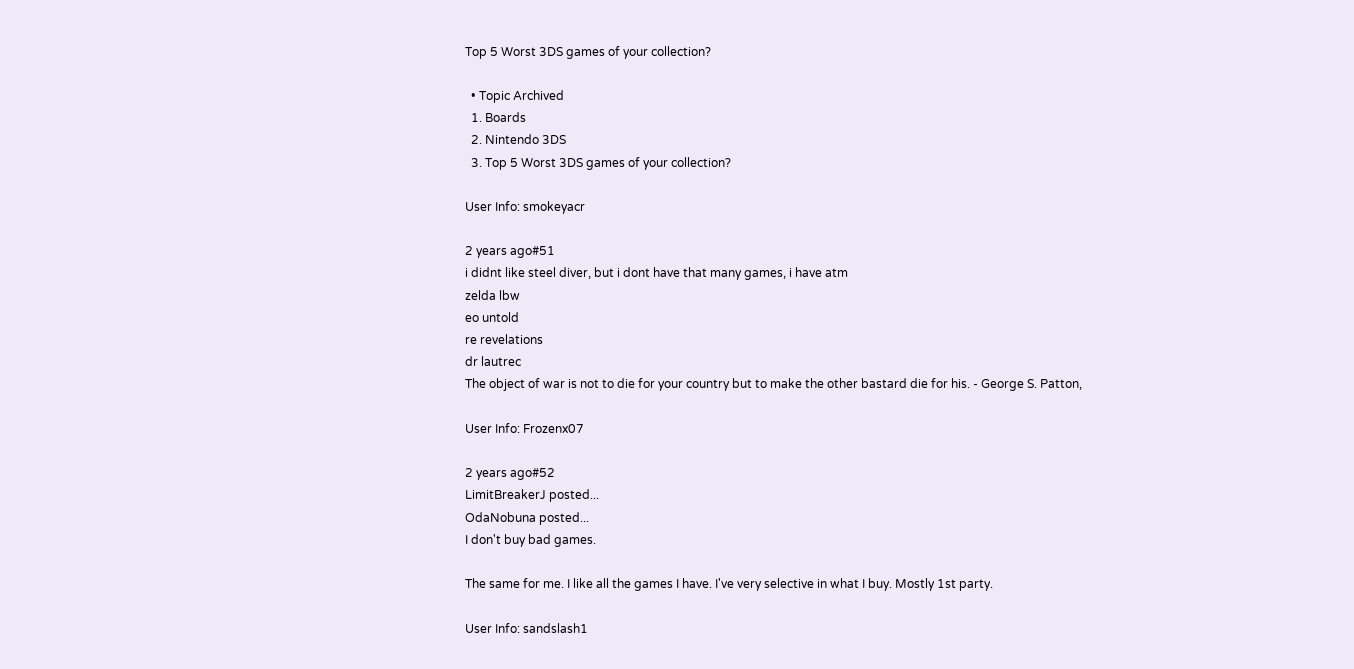Top 5 Worst 3DS games of your collection?

  • Topic Archived
  1. Boards
  2. Nintendo 3DS
  3. Top 5 Worst 3DS games of your collection?

User Info: smokeyacr

2 years ago#51
i didnt like steel diver, but i dont have that many games, i have atm
zelda lbw
eo untold
re revelations
dr lautrec
The object of war is not to die for your country but to make the other bastard die for his. - George S. Patton,

User Info: Frozenx07

2 years ago#52
LimitBreakerJ posted...
OdaNobuna posted...
I don't buy bad games.

The same for me. I like all the games I have. I've very selective in what I buy. Mostly 1st party.

User Info: sandslash1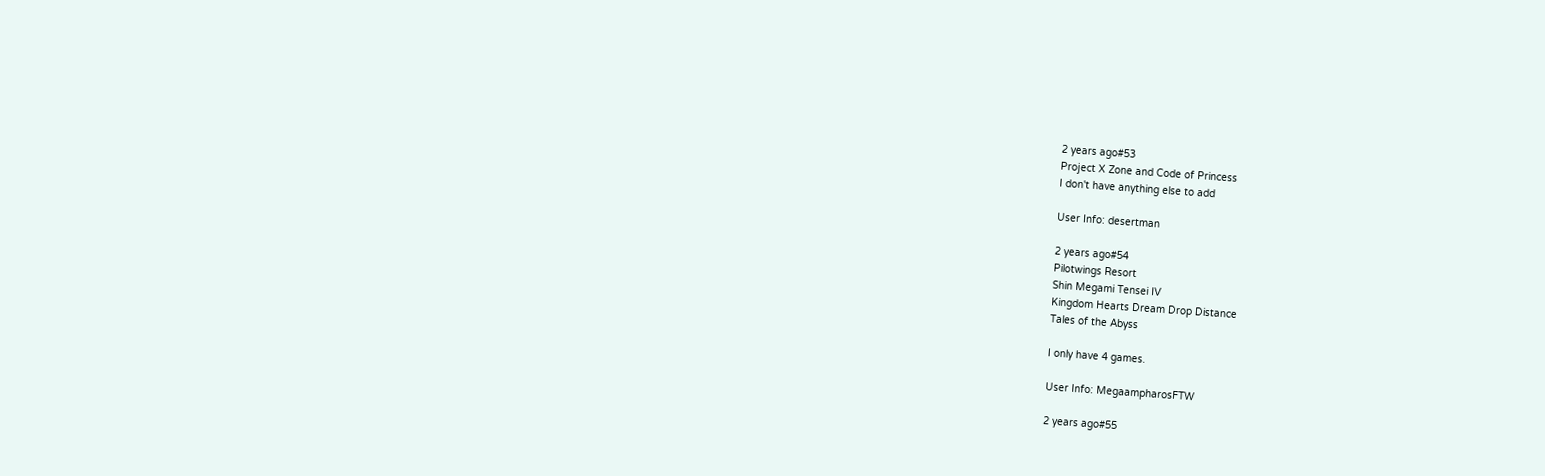2 years ago#53
Project X Zone and Code of Princess
I don't have anything else to add

User Info: desertman

2 years ago#54
Pilotwings Resort
Shin Megami Tensei IV
Kingdom Hearts Dream Drop Distance
Tales of the Abyss

I only have 4 games.

User Info: MegaampharosFTW

2 years ago#55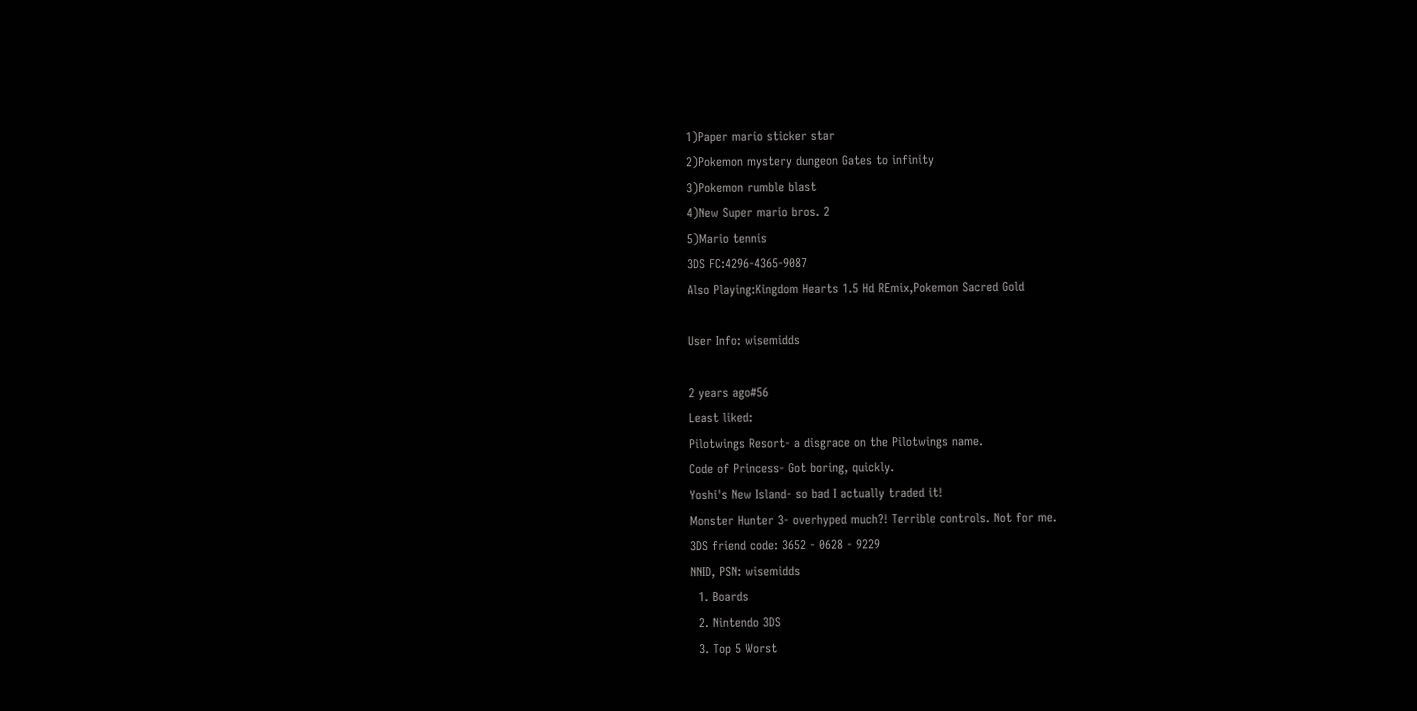1)Paper mario sticker star
2)Pokemon mystery dungeon Gates to infinity
3)Pokemon rumble blast
4)New Super mario bros. 2
5)Mario tennis
3DS FC:4296-4365-9087
Also Playing:Kingdom Hearts 1.5 Hd REmix,Pokemon Sacred Gold

User Info: wisemidds

2 years ago#56
Least liked:
Pilotwings Resort- a disgrace on the Pilotwings name.
Code of Princess- Got boring, quickly.
Yoshi's New Island- so bad I actually traded it!
Monster Hunter 3- overhyped much?! Terrible controls. Not for me.
3DS friend code: 3652 - 0628 - 9229
NNID, PSN: wisemidds
  1. Boards
  2. Nintendo 3DS
  3. Top 5 Worst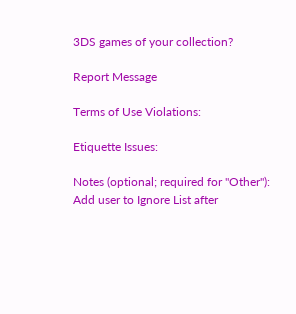3DS games of your collection?

Report Message

Terms of Use Violations:

Etiquette Issues:

Notes (optional; required for "Other"):
Add user to Ignore List after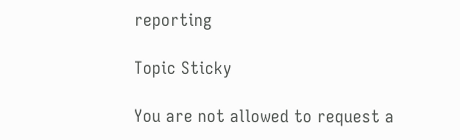reporting

Topic Sticky

You are not allowed to request a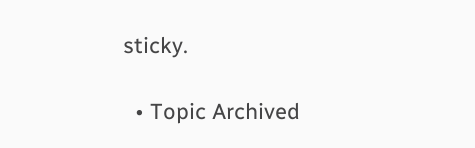sticky.

  • Topic Archived